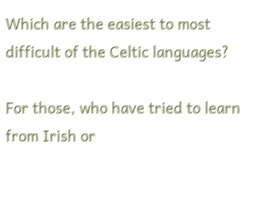Which are the easiest to most difficult of the Celtic languages?

For those, who have tried to learn from Irish or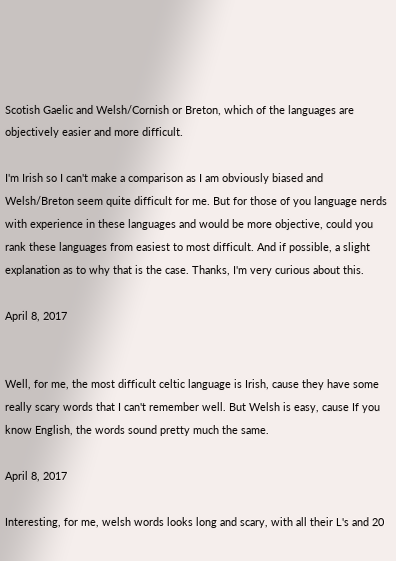Scotish Gaelic and Welsh/Cornish or Breton, which of the languages are objectively easier and more difficult.

I'm Irish so I can't make a comparison as I am obviously biased and Welsh/Breton seem quite difficult for me. But for those of you language nerds with experience in these languages and would be more objective, could you rank these languages from easiest to most difficult. And if possible, a slight explanation as to why that is the case. Thanks, I'm very curious about this.

April 8, 2017


Well, for me, the most difficult celtic language is Irish, cause they have some really scary words that I can't remember well. But Welsh is easy, cause If you know English, the words sound pretty much the same.

April 8, 2017

Interesting, for me, welsh words looks long and scary, with all their L's and 20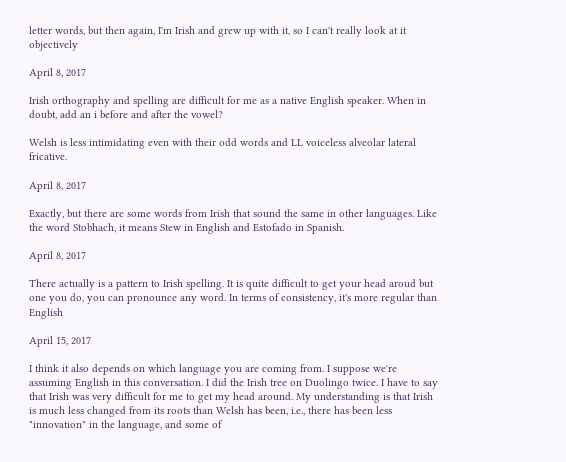letter words, but then again, I'm Irish and grew up with it, so I can't really look at it objectively

April 8, 2017

Irish orthography and spelling are difficult for me as a native English speaker. When in doubt, add an i before and after the vowel?

Welsh is less intimidating even with their odd words and LL voiceless alveolar lateral fricative.

April 8, 2017

Exactly, but there are some words from Irish that sound the same in other languages. Like the word Stobhach, it means Stew in English and Estofado in Spanish.

April 8, 2017

There actually is a pattern to Irish spelling. It is quite difficult to get your head aroud but one you do, you can pronounce any word. In terms of consistency, it's more regular than English

April 15, 2017

I think it also depends on which language you are coming from. I suppose we're assuming English in this conversation. I did the Irish tree on Duolingo twice. I have to say that Irish was very difficult for me to get my head around. My understanding is that Irish is much less changed from its roots than Welsh has been, i.e., there has been less "innovation" in the language, and some of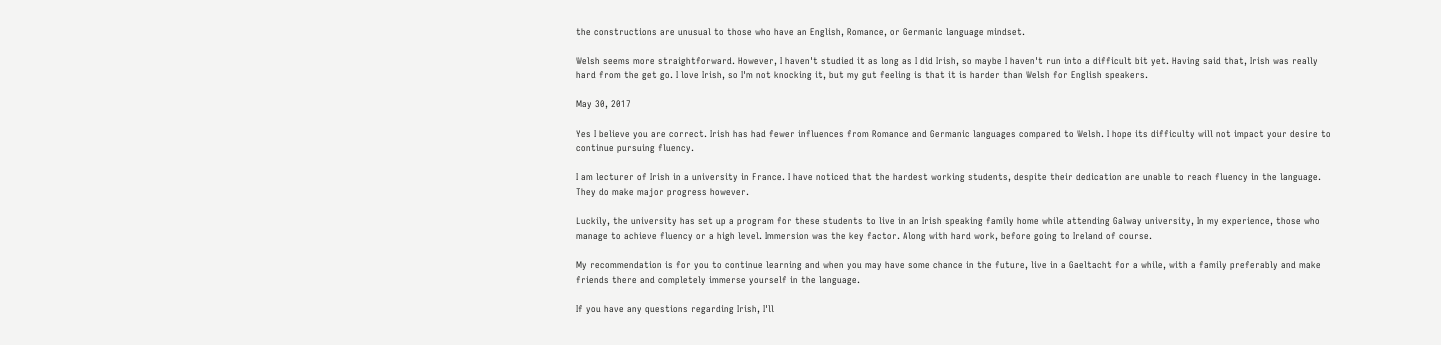the constructions are unusual to those who have an English, Romance, or Germanic language mindset.

Welsh seems more straightforward. However, I haven't studied it as long as I did Irish, so maybe I haven't run into a difficult bit yet. Having said that, Irish was really hard from the get go. I love Irish, so I'm not knocking it, but my gut feeling is that it is harder than Welsh for English speakers.

May 30, 2017

Yes I believe you are correct. Irish has had fewer influences from Romance and Germanic languages compared to Welsh. I hope its difficulty will not impact your desire to continue pursuing fluency.

I am lecturer of Irish in a university in France. I have noticed that the hardest working students, despite their dedication are unable to reach fluency in the language. They do make major progress however.

Luckily, the university has set up a program for these students to live in an Irish speaking family home while attending Galway university, In my experience, those who manage to achieve fluency or a high level. Immersion was the key factor. Along with hard work, before going to Ireland of course.

My recommendation is for you to continue learning and when you may have some chance in the future, live in a Gaeltacht for a while, with a family preferably and make friends there and completely immerse yourself in the language.

If you have any questions regarding Irish, I'll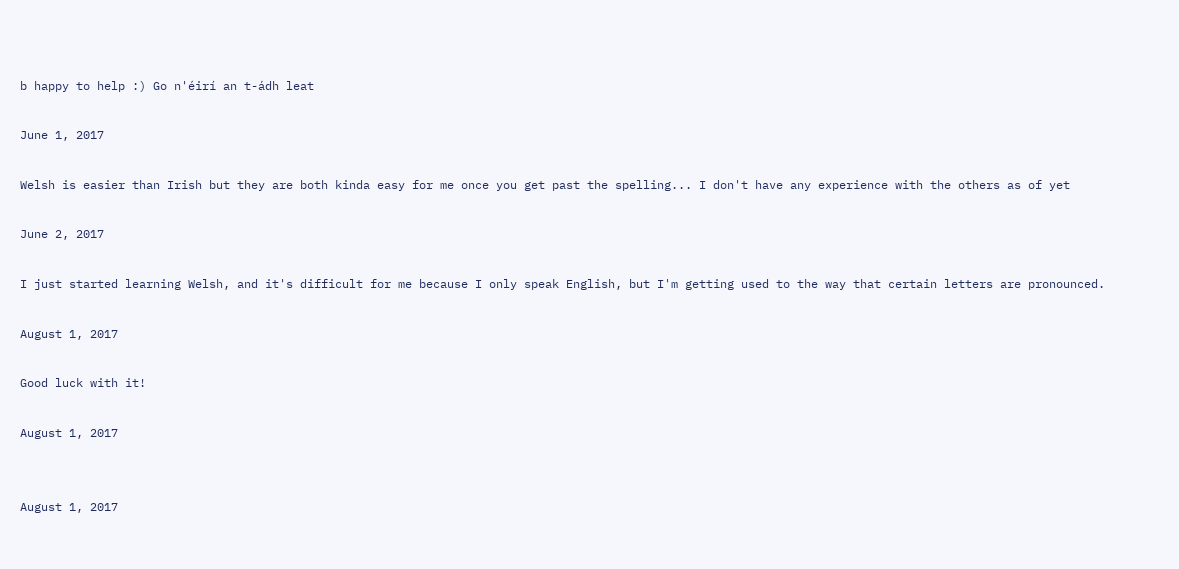b happy to help :) Go n'éirí an t-ádh leat

June 1, 2017

Welsh is easier than Irish but they are both kinda easy for me once you get past the spelling... I don't have any experience with the others as of yet

June 2, 2017

I just started learning Welsh, and it's difficult for me because I only speak English, but I'm getting used to the way that certain letters are pronounced.

August 1, 2017

Good luck with it!

August 1, 2017


August 1, 2017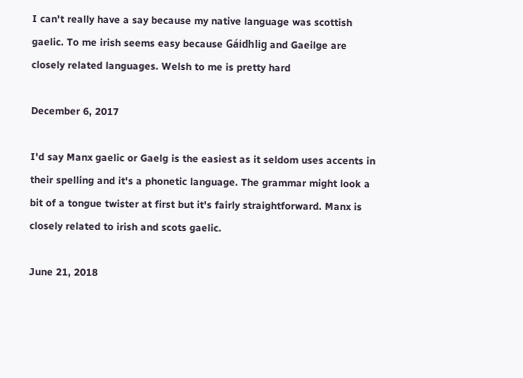I can't really have a say because my native language was scottish gaelic. To me irish seems easy because Gáidhlig and Gaeilge are closely related languages. Welsh to me is pretty hard

December 6, 2017

I'd say Manx gaelic or Gaelg is the easiest as it seldom uses accents in their spelling and it's a phonetic language. The grammar might look a bit of a tongue twister at first but it's fairly straightforward. Manx is closely related to irish and scots gaelic.

June 21, 2018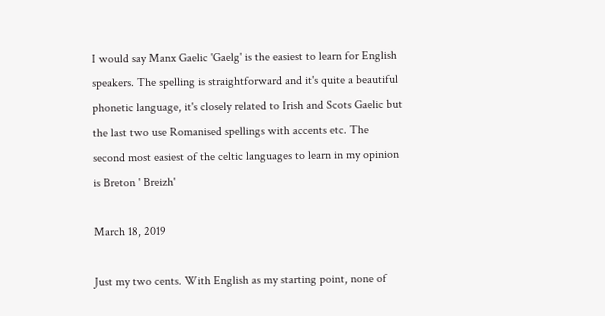I would say Manx Gaelic 'Gaelg' is the easiest to learn for English speakers. The spelling is straightforward and it's quite a beautiful phonetic language, it's closely related to Irish and Scots Gaelic but the last two use Romanised spellings with accents etc. The second most easiest of the celtic languages to learn in my opinion is Breton ' Breizh'

March 18, 2019

Just my two cents. With English as my starting point, none of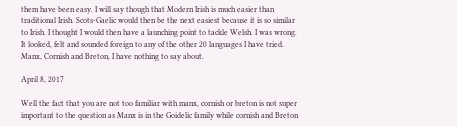them have been easy. I will say though that Modern Irish is much easier than traditional Irish. Scots-Gaelic would then be the next easiest because it is so similar to Irish. I thought I would then have a launching point to tackle Welsh. I was wrong. It looked, felt and sounded foreign to any of the other 20 languages I have tried. Manx, Cornish and Breton, I have nothing to say about.

April 8, 2017

Well the fact that you are not too familiar with manx, cornish or breton is not super important to the question as Manx is in the Goidelic family while cornish and Breton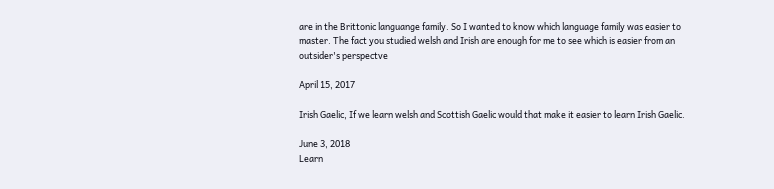are in the Brittonic languange family. So I wanted to know which language family was easier to master. The fact you studied welsh and Irish are enough for me to see which is easier from an outsider's perspectve

April 15, 2017

Irish Gaelic, If we learn welsh and Scottish Gaelic would that make it easier to learn Irish Gaelic.

June 3, 2018
Learn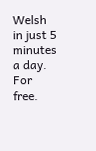Welsh in just 5 minutes a day. For free.